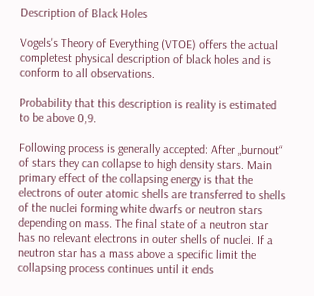Description of Black Holes

Vogels's Theory of Everything (VTOE) offers the actual completest physical description of black holes and is conform to all observations.

Probability that this description is reality is estimated to be above 0,9.

Following process is generally accepted: After „burnout“ of stars they can collapse to high density stars. Main primary effect of the collapsing energy is that the electrons of outer atomic shells are transferred to shells of the nuclei forming white dwarfs or neutron stars depending on mass. The final state of a neutron star has no relevant electrons in outer shells of nuclei. If a neutron star has a mass above a specific limit the collapsing process continues until it ends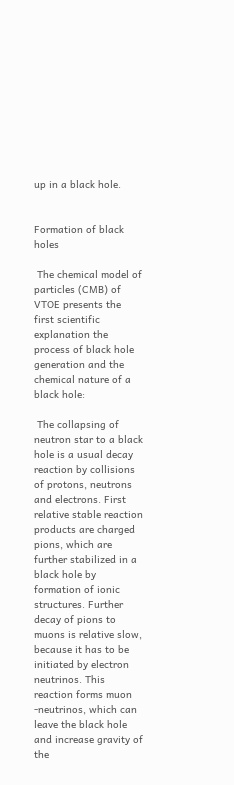up in a black hole.


Formation of black holes

 The chemical model of particles (CMB) of VTOE presents the first scientific explanation the process of black hole generation and the chemical nature of a black hole:

 The collapsing of neutron star to a black hole is a usual decay reaction by collisions of protons, neutrons and electrons. First relative stable reaction products are charged pions, which are further stabilized in a black hole by formation of ionic structures. Further decay of pions to muons is relative slow, because it has to be initiated by electron neutrinos. This reaction forms muon -neutrinos, which can leave the black hole and increase gravity of the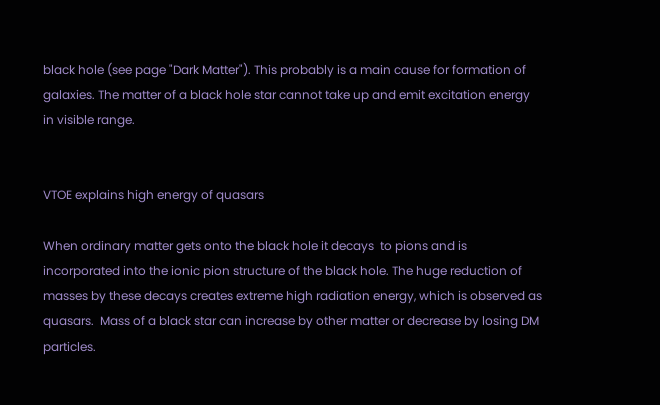black hole (see page "Dark Matter"). This probably is a main cause for formation of galaxies. The matter of a black hole star cannot take up and emit excitation energy in visible range.


VTOE explains high energy of quasars

When ordinary matter gets onto the black hole it decays  to pions and is incorporated into the ionic pion structure of the black hole. The huge reduction of masses by these decays creates extreme high radiation energy, which is observed as quasars.  Mass of a black star can increase by other matter or decrease by losing DM particles.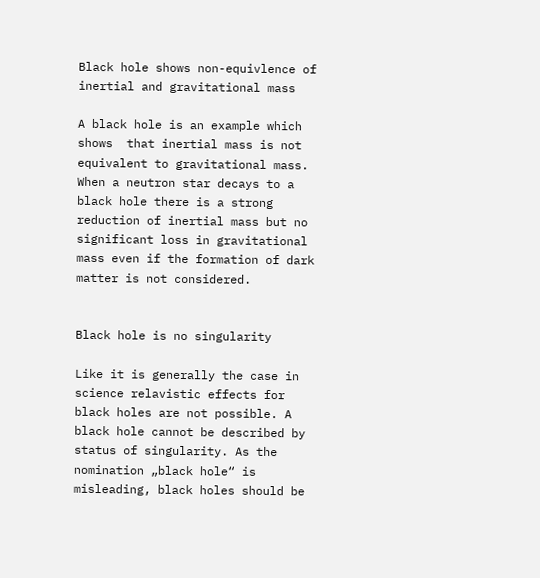Black hole shows non-equivlence of inertial and gravitational mass

A black hole is an example which shows  that inertial mass is not equivalent to gravitational mass. When a neutron star decays to a black hole there is a strong reduction of inertial mass but no significant loss in gravitational mass even if the formation of dark matter is not considered.


Black hole is no singularity

Like it is generally the case in science relavistic effects for black holes are not possible. A black hole cannot be described by status of singularity. As the nomination „black hole“ is misleading, black holes should be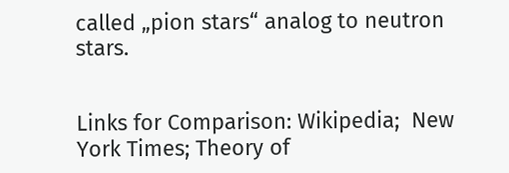called „pion stars“ analog to neutron stars.


Links for Comparison: Wikipedia;  New York Times; Theory of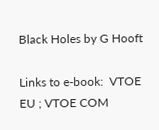Black Holes by G Hooft

Links to e-book:  VTOE EU ; VTOE COM